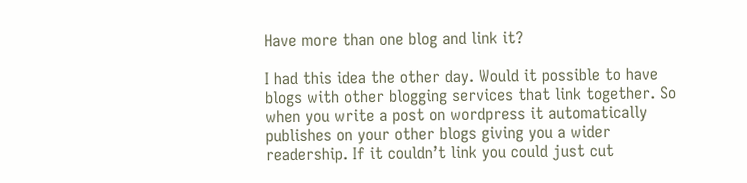Have more than one blog and link it?

I had this idea the other day. Would it possible to have blogs with other blogging services that link together. So when you write a post on wordpress it automatically publishes on your other blogs giving you a wider readership. If it couldn’t link you could just cut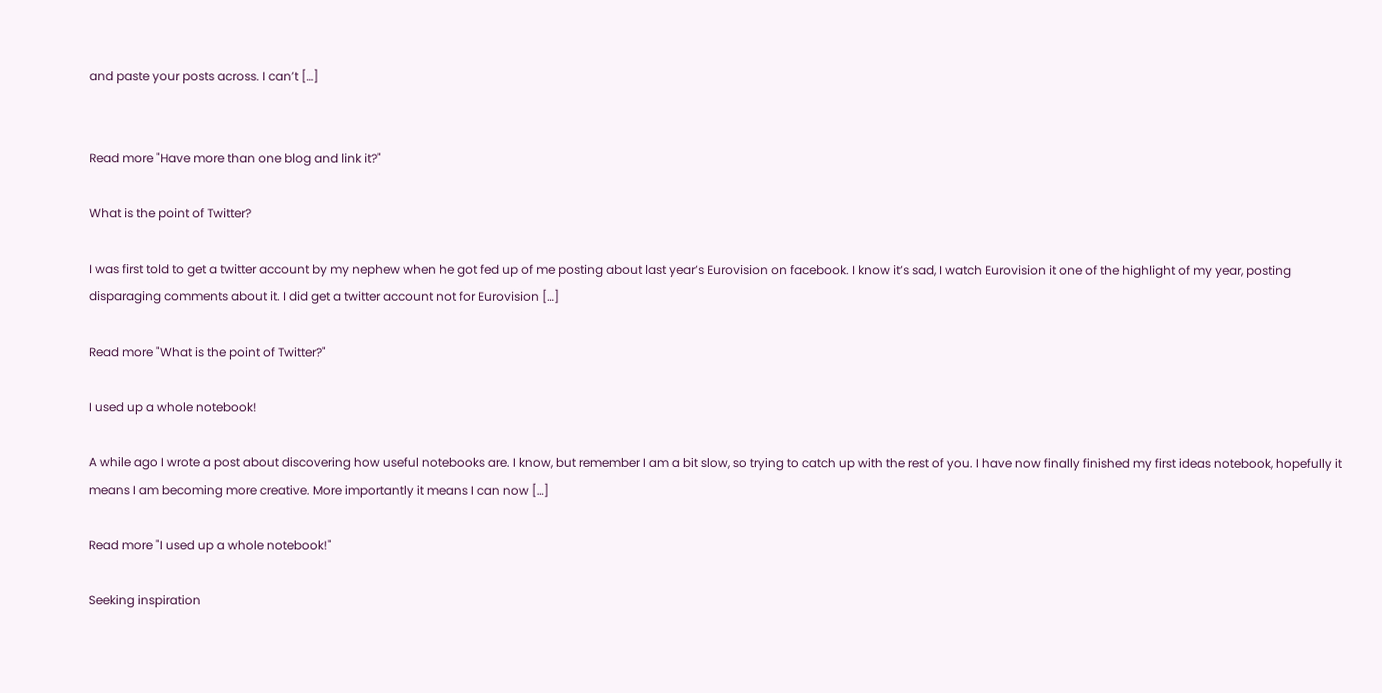and paste your posts across. I can’t […]


Read more "Have more than one blog and link it?"

What is the point of Twitter?

I was first told to get a twitter account by my nephew when he got fed up of me posting about last year’s Eurovision on facebook. I know it’s sad, I watch Eurovision it one of the highlight of my year, posting disparaging comments about it. I did get a twitter account not for Eurovision […]

Read more "What is the point of Twitter?"

I used up a whole notebook!

A while ago I wrote a post about discovering how useful notebooks are. I know, but remember I am a bit slow, so trying to catch up with the rest of you. I have now finally finished my first ideas notebook, hopefully it means I am becoming more creative. More importantly it means I can now […]

Read more "I used up a whole notebook!"

Seeking inspiration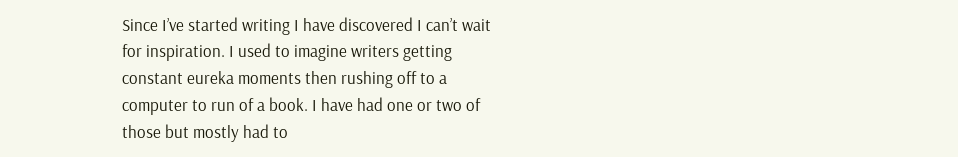Since I’ve started writing I have discovered I can’t wait for inspiration. I used to imagine writers getting constant eureka moments then rushing off to a computer to run of a book. I have had one or two of those but mostly had to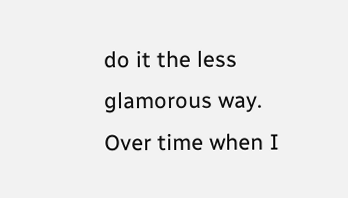do it the less glamorous way. Over time when I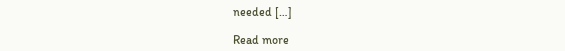needed […]

Read more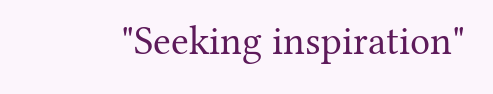"Seeking inspiration"